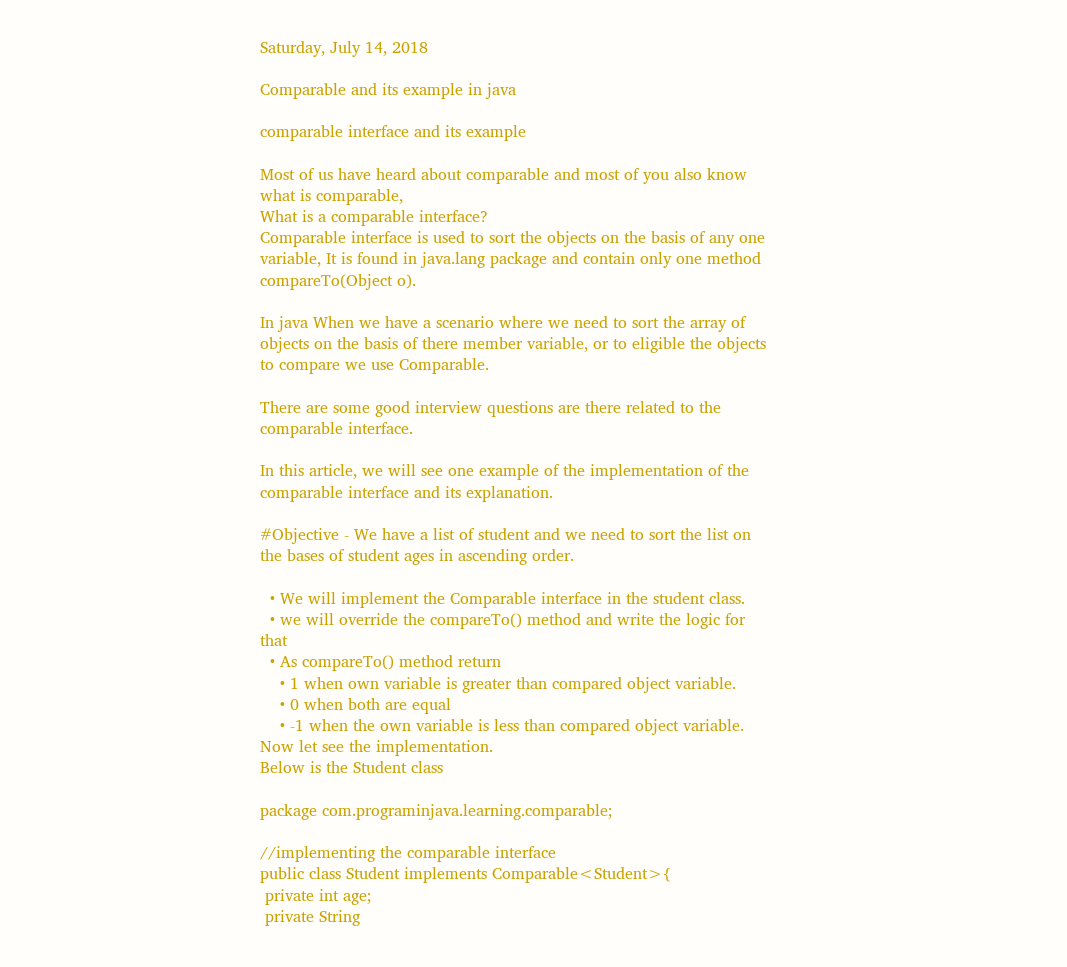Saturday, July 14, 2018

Comparable and its example in java

comparable interface and its example

Most of us have heard about comparable and most of you also know what is comparable,
What is a comparable interface?
Comparable interface is used to sort the objects on the basis of any one variable, It is found in java.lang package and contain only one method compareTo(Object o).

In java When we have a scenario where we need to sort the array of objects on the basis of there member variable, or to eligible the objects to compare we use Comparable.

There are some good interview questions are there related to the comparable interface.

In this article, we will see one example of the implementation of the comparable interface and its explanation.

#Objective - We have a list of student and we need to sort the list on the bases of student ages in ascending order.

  • We will implement the Comparable interface in the student class.
  • we will override the compareTo() method and write the logic for that
  • As compareTo() method return
    • 1 when own variable is greater than compared object variable.
    • 0 when both are equal
    • -1 when the own variable is less than compared object variable.
Now let see the implementation.
Below is the Student class

package com.programinjava.learning.comparable;

//implementing the comparable interface
public class Student implements Comparable<Student>{
 private int age;
 private String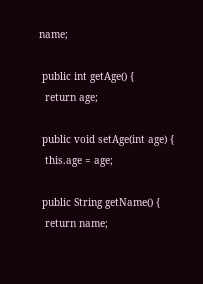name;

 public int getAge() {
  return age;

 public void setAge(int age) {
  this.age = age;

 public String getName() {
  return name;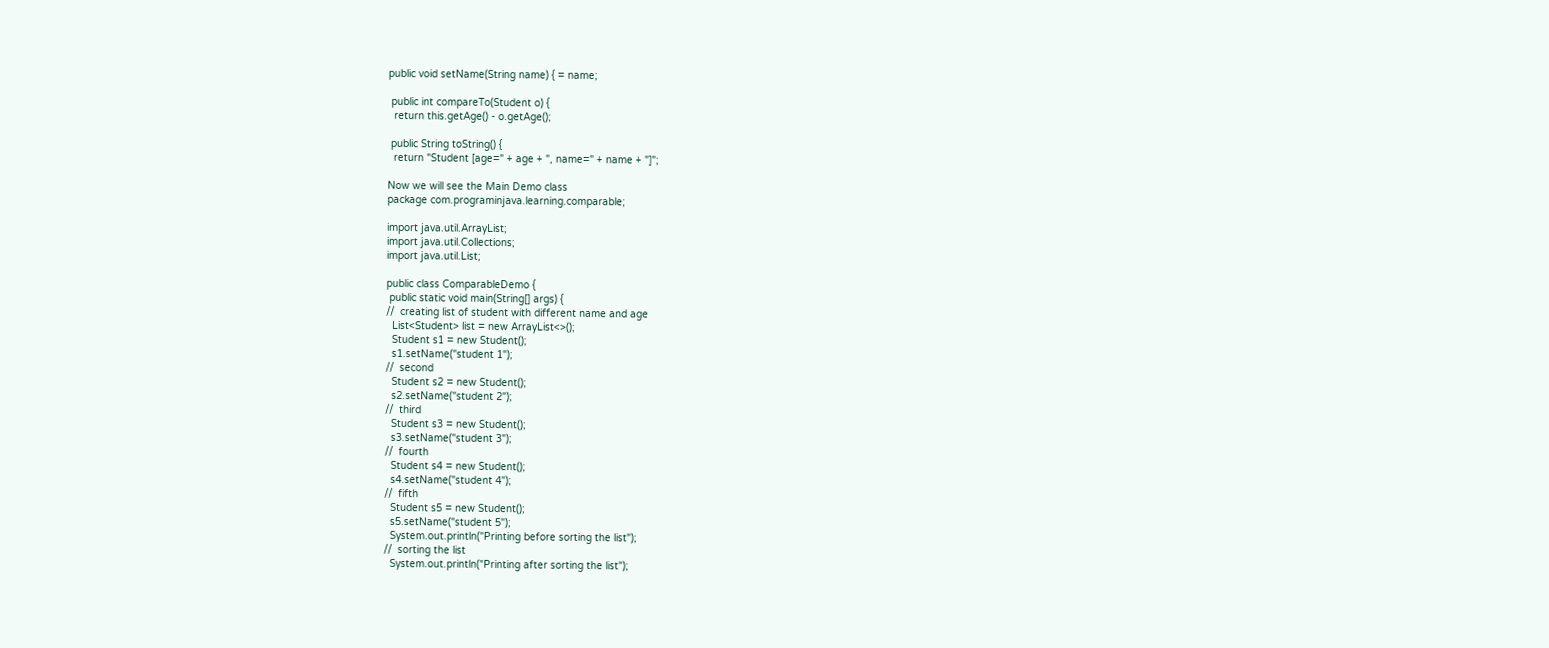public void setName(String name) { = name;

 public int compareTo(Student o) {
  return this.getAge() - o.getAge();

 public String toString() {
  return "Student [age=" + age + ", name=" + name + "]";

Now we will see the Main Demo class
package com.programinjava.learning.comparable;

import java.util.ArrayList;
import java.util.Collections;
import java.util.List;

public class ComparableDemo {
 public static void main(String[] args) {
//  creating list of student with different name and age
  List<Student> list = new ArrayList<>();
  Student s1 = new Student();
  s1.setName("student 1");
//  second
  Student s2 = new Student();
  s2.setName("student 2");
//  third
  Student s3 = new Student();
  s3.setName("student 3");
//  fourth
  Student s4 = new Student();
  s4.setName("student 4");
//  fifth
  Student s5 = new Student();
  s5.setName("student 5");
  System.out.println("Printing before sorting the list");
//  sorting the list
  System.out.println("Printing after sorting the list");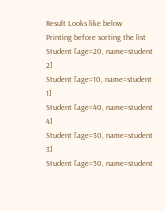Result Looks like below
Printing before sorting the list
Student [age=20, name=student 2]
Student [age=10, name=student 1]
Student [age=40, name=student 4]
Student [age=30, name=student 3]
Student [age=50, name=student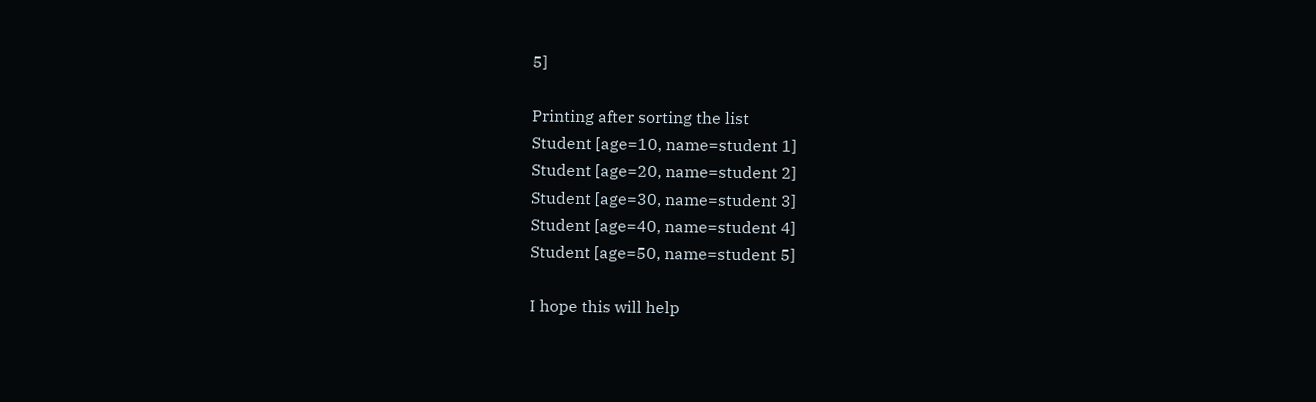5]

Printing after sorting the list
Student [age=10, name=student 1]
Student [age=20, name=student 2]
Student [age=30, name=student 3]
Student [age=40, name=student 4]
Student [age=50, name=student 5]

I hope this will help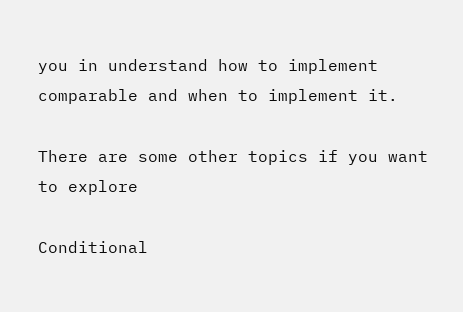you in understand how to implement comparable and when to implement it.

There are some other topics if you want to explore

Conditional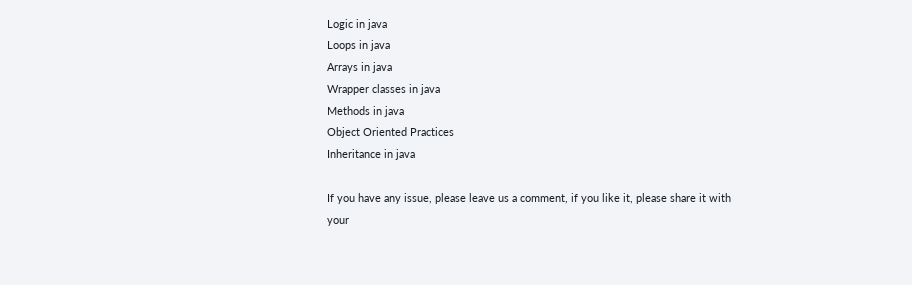Logic in java
Loops in java
Arrays in java
Wrapper classes in java
Methods in java
Object Oriented Practices
Inheritance in java

If you have any issue, please leave us a comment, if you like it, please share it with your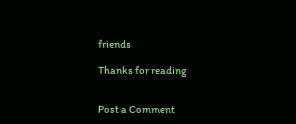friends

Thanks for reading


Post a Comment